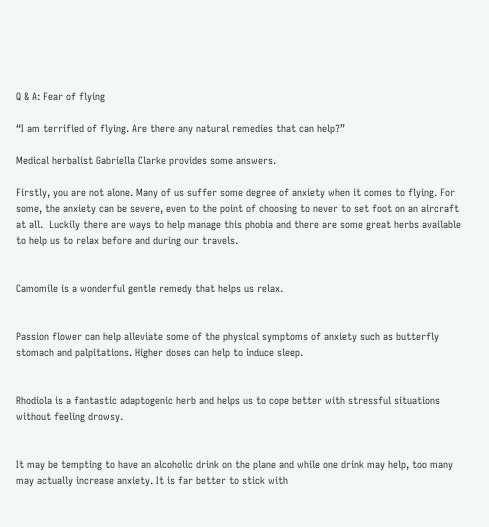Q & A: Fear of flying

“I am terrified of flying. Are there any natural remedies that can help?”

Medical herbalist Gabriella Clarke provides some answers.

Firstly, you are not alone. Many of us suffer some degree of anxiety when it comes to flying. For some, the anxiety can be severe, even to the point of choosing to never to set foot on an aircraft at all.  Luckily there are ways to help manage this phobia and there are some great herbs available to help us to relax before and during our travels.


Camomile is a wonderful gentle remedy that helps us relax.


Passion flower can help alleviate some of the physical symptoms of anxiety such as butterfly stomach and palpitations. Higher doses can help to induce sleep.


Rhodiola is a fantastic adaptogenic herb and helps us to cope better with stressful situations without feeling drowsy.


It may be tempting to have an alcoholic drink on the plane and while one drink may help, too many may actually increase anxiety. It is far better to stick with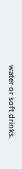water or soft drinks.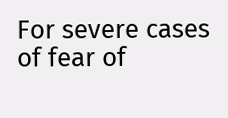For severe cases of fear of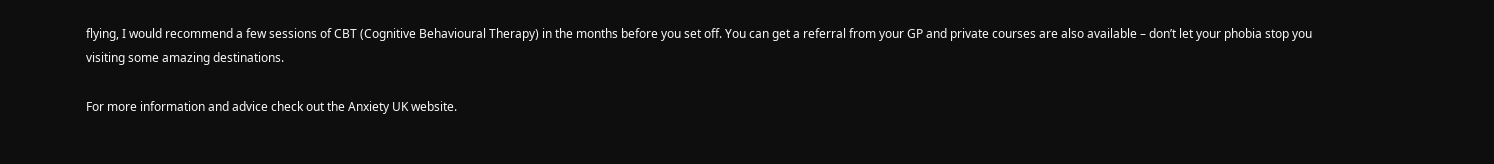flying, I would recommend a few sessions of CBT (Cognitive Behavioural Therapy) in the months before you set off. You can get a referral from your GP and private courses are also available – don’t let your phobia stop you visiting some amazing destinations.

For more information and advice check out the Anxiety UK website.